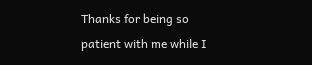Thanks for being so patient with me while I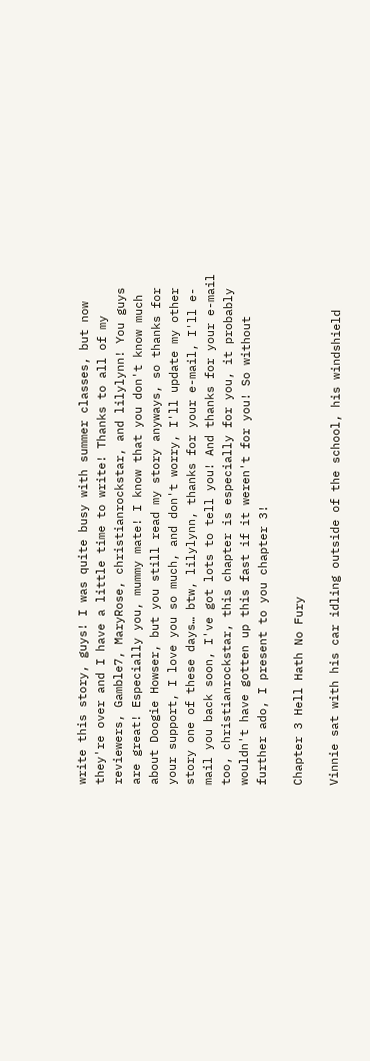write this story, guys! I was quite busy with summer classes, but now they're over and I have a little time to write! Thanks to all of my reviewers, Gamble7, MaryRose, christianrockstar, and lilylynn! You guys are great! Especially you, mummy mate! I know that you don't know much about Doogie Howser, but you still read my story anyways, so thanks for your support, I love you so much, and don't worry, I'll update my other story one of these days… btw, lilylynn, thanks for your e-mail, I'll e-mail you back soon, I've got lots to tell you! And thanks for your e-mail too, christianrockstar, this chapter is especially for you, it probably wouldn't have gotten up this fast if it weren't for you! So without further ado, I present to you chapter 3!

Chapter 3 Hell Hath No Fury

Vinnie sat with his car idling outside of the school, his windshield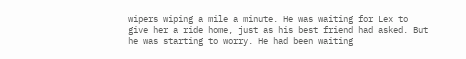wipers wiping a mile a minute. He was waiting for Lex to give her a ride home, just as his best friend had asked. But he was starting to worry. He had been waiting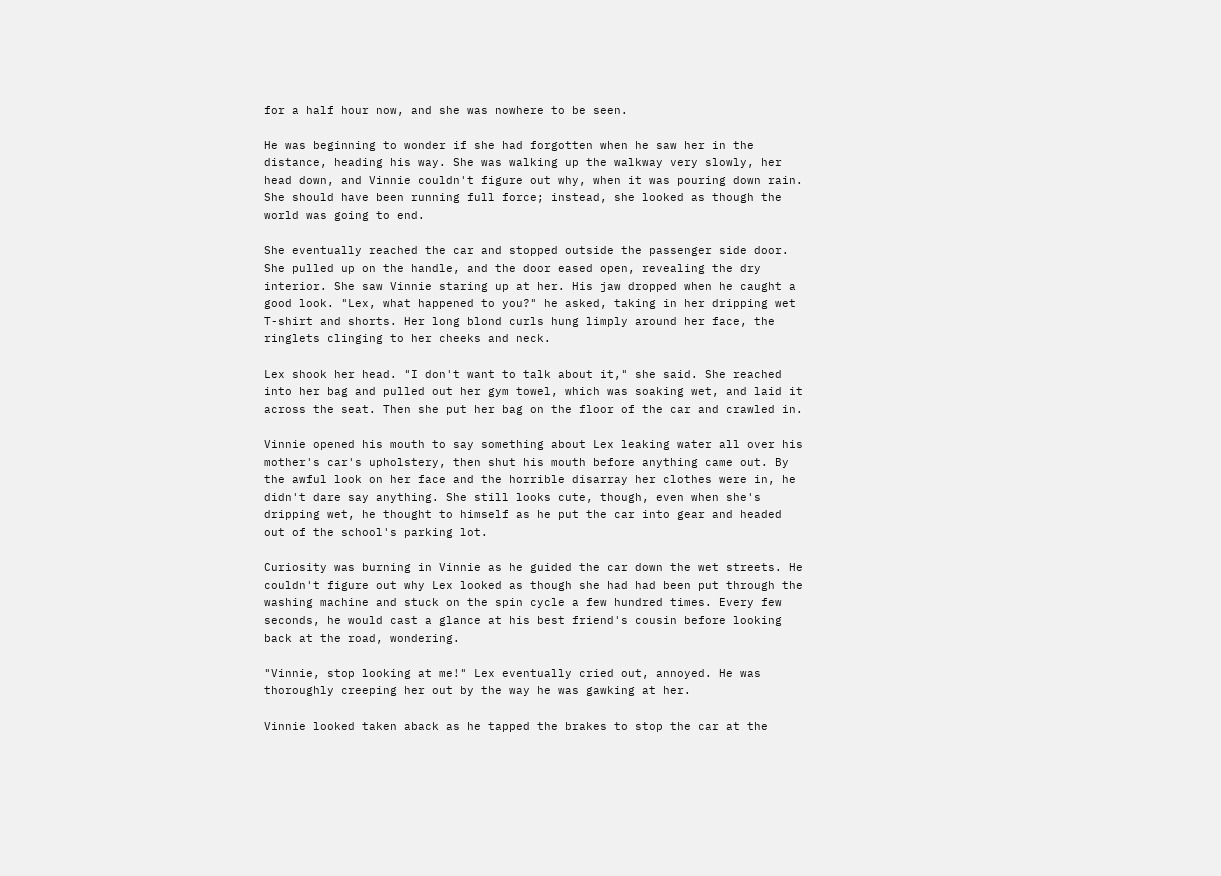for a half hour now, and she was nowhere to be seen.

He was beginning to wonder if she had forgotten when he saw her in the distance, heading his way. She was walking up the walkway very slowly, her head down, and Vinnie couldn't figure out why, when it was pouring down rain. She should have been running full force; instead, she looked as though the world was going to end.

She eventually reached the car and stopped outside the passenger side door. She pulled up on the handle, and the door eased open, revealing the dry interior. She saw Vinnie staring up at her. His jaw dropped when he caught a good look. "Lex, what happened to you?" he asked, taking in her dripping wet T-shirt and shorts. Her long blond curls hung limply around her face, the ringlets clinging to her cheeks and neck.

Lex shook her head. "I don't want to talk about it," she said. She reached into her bag and pulled out her gym towel, which was soaking wet, and laid it across the seat. Then she put her bag on the floor of the car and crawled in.

Vinnie opened his mouth to say something about Lex leaking water all over his mother's car's upholstery, then shut his mouth before anything came out. By the awful look on her face and the horrible disarray her clothes were in, he didn't dare say anything. She still looks cute, though, even when she's dripping wet, he thought to himself as he put the car into gear and headed out of the school's parking lot.

Curiosity was burning in Vinnie as he guided the car down the wet streets. He couldn't figure out why Lex looked as though she had had been put through the washing machine and stuck on the spin cycle a few hundred times. Every few seconds, he would cast a glance at his best friend's cousin before looking back at the road, wondering.

"Vinnie, stop looking at me!" Lex eventually cried out, annoyed. He was thoroughly creeping her out by the way he was gawking at her.

Vinnie looked taken aback as he tapped the brakes to stop the car at the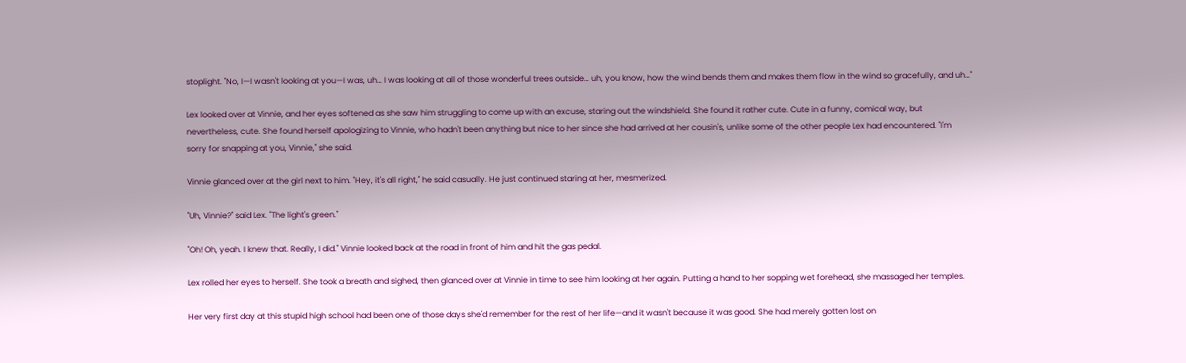stoplight. "No, I—I wasn't looking at you—I was, uh… I was looking at all of those wonderful trees outside… uh, you know, how the wind bends them and makes them flow in the wind so gracefully, and uh…"

Lex looked over at Vinnie, and her eyes softened as she saw him struggling to come up with an excuse, staring out the windshield. She found it rather cute. Cute in a funny, comical way, but nevertheless, cute. She found herself apologizing to Vinnie, who hadn't been anything but nice to her since she had arrived at her cousin's, unlike some of the other people Lex had encountered. "I'm sorry for snapping at you, Vinnie," she said.

Vinnie glanced over at the girl next to him. "Hey, it's all right," he said casually. He just continued staring at her, mesmerized.

"Uh, Vinnie?" said Lex. "The light's green."

"Oh! Oh, yeah. I knew that. Really, I did." Vinnie looked back at the road in front of him and hit the gas pedal.

Lex rolled her eyes to herself. She took a breath and sighed, then glanced over at Vinnie in time to see him looking at her again. Putting a hand to her sopping wet forehead, she massaged her temples.

Her very first day at this stupid high school had been one of those days she'd remember for the rest of her life—and it wasn't because it was good. She had merely gotten lost on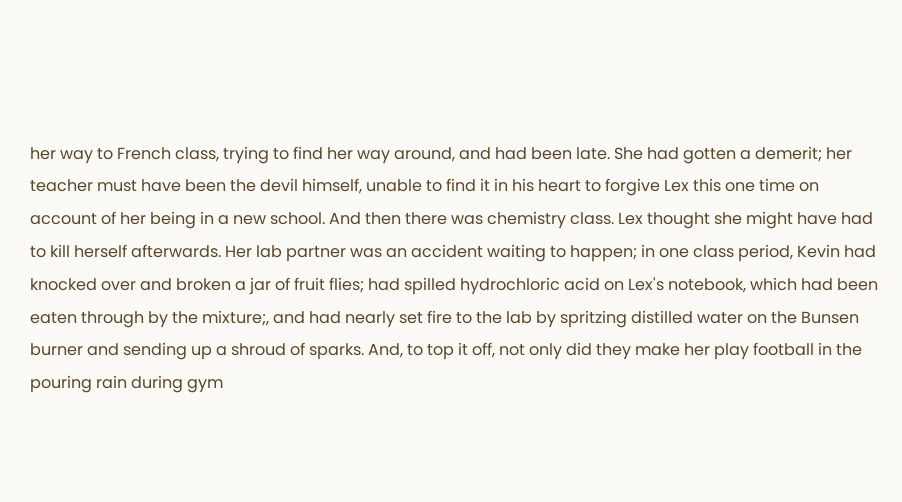her way to French class, trying to find her way around, and had been late. She had gotten a demerit; her teacher must have been the devil himself, unable to find it in his heart to forgive Lex this one time on account of her being in a new school. And then there was chemistry class. Lex thought she might have had to kill herself afterwards. Her lab partner was an accident waiting to happen; in one class period, Kevin had knocked over and broken a jar of fruit flies; had spilled hydrochloric acid on Lex's notebook, which had been eaten through by the mixture;, and had nearly set fire to the lab by spritzing distilled water on the Bunsen burner and sending up a shroud of sparks. And, to top it off, not only did they make her play football in the pouring rain during gym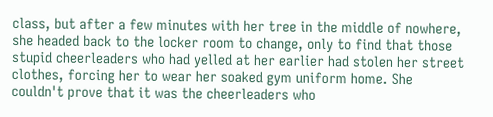class, but after a few minutes with her tree in the middle of nowhere, she headed back to the locker room to change, only to find that those stupid cheerleaders who had yelled at her earlier had stolen her street clothes, forcing her to wear her soaked gym uniform home. She couldn't prove that it was the cheerleaders who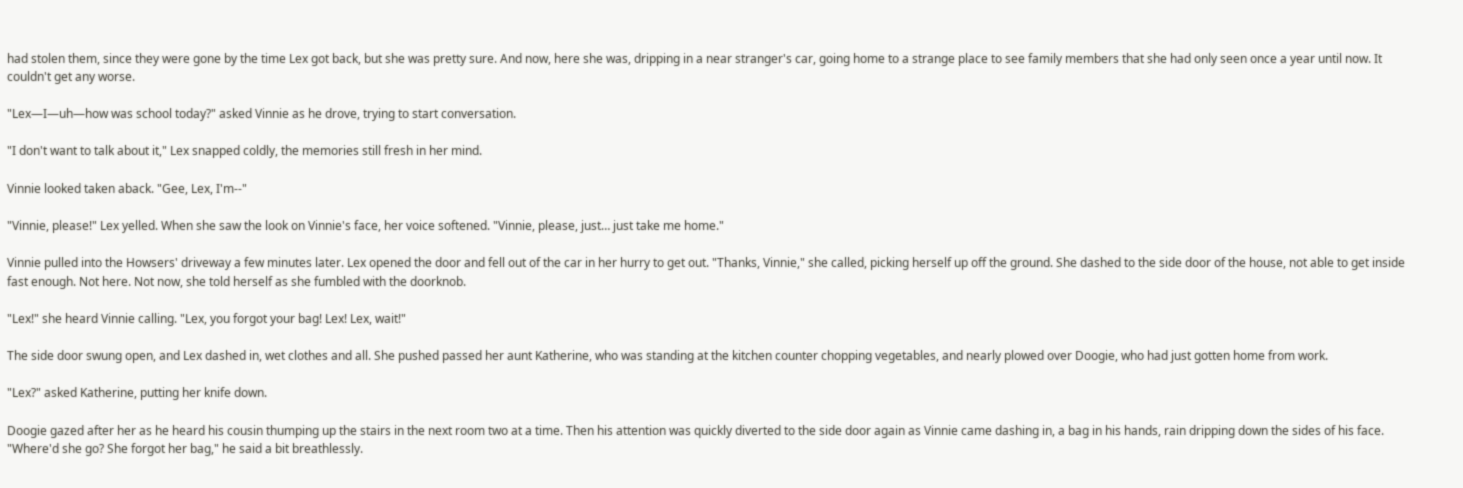had stolen them, since they were gone by the time Lex got back, but she was pretty sure. And now, here she was, dripping in a near stranger's car, going home to a strange place to see family members that she had only seen once a year until now. It couldn't get any worse.

"Lex—I—uh—how was school today?" asked Vinnie as he drove, trying to start conversation.

"I don't want to talk about it," Lex snapped coldly, the memories still fresh in her mind.

Vinnie looked taken aback. "Gee, Lex, I'm--"

"Vinnie, please!" Lex yelled. When she saw the look on Vinnie's face, her voice softened. "Vinnie, please, just… just take me home."

Vinnie pulled into the Howsers' driveway a few minutes later. Lex opened the door and fell out of the car in her hurry to get out. "Thanks, Vinnie," she called, picking herself up off the ground. She dashed to the side door of the house, not able to get inside fast enough. Not here. Not now, she told herself as she fumbled with the doorknob.

"Lex!" she heard Vinnie calling. "Lex, you forgot your bag! Lex! Lex, wait!"

The side door swung open, and Lex dashed in, wet clothes and all. She pushed passed her aunt Katherine, who was standing at the kitchen counter chopping vegetables, and nearly plowed over Doogie, who had just gotten home from work.

"Lex?" asked Katherine, putting her knife down.

Doogie gazed after her as he heard his cousin thumping up the stairs in the next room two at a time. Then his attention was quickly diverted to the side door again as Vinnie came dashing in, a bag in his hands, rain dripping down the sides of his face. "Where'd she go? She forgot her bag," he said a bit breathlessly.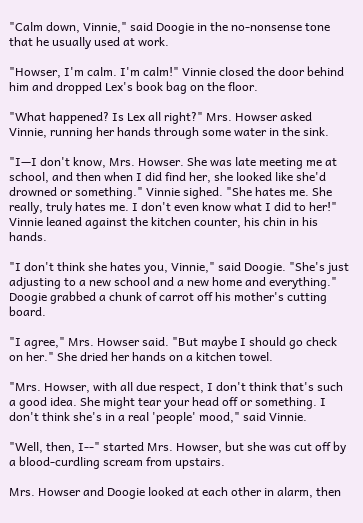"Calm down, Vinnie," said Doogie in the no-nonsense tone that he usually used at work.

"Howser, I'm calm. I'm calm!" Vinnie closed the door behind him and dropped Lex's book bag on the floor.

"What happened? Is Lex all right?" Mrs. Howser asked Vinnie, running her hands through some water in the sink.

"I—I don't know, Mrs. Howser. She was late meeting me at school, and then when I did find her, she looked like she'd drowned or something." Vinnie sighed. "She hates me. She really, truly hates me. I don't even know what I did to her!" Vinnie leaned against the kitchen counter, his chin in his hands.

"I don't think she hates you, Vinnie," said Doogie. "She's just adjusting to a new school and a new home and everything." Doogie grabbed a chunk of carrot off his mother's cutting board.

"I agree," Mrs. Howser said. "But maybe I should go check on her." She dried her hands on a kitchen towel.

"Mrs. Howser, with all due respect, I don't think that's such a good idea. She might tear your head off or something. I don't think she's in a real 'people' mood," said Vinnie.

"Well, then, I--" started Mrs. Howser, but she was cut off by a blood-curdling scream from upstairs.

Mrs. Howser and Doogie looked at each other in alarm, then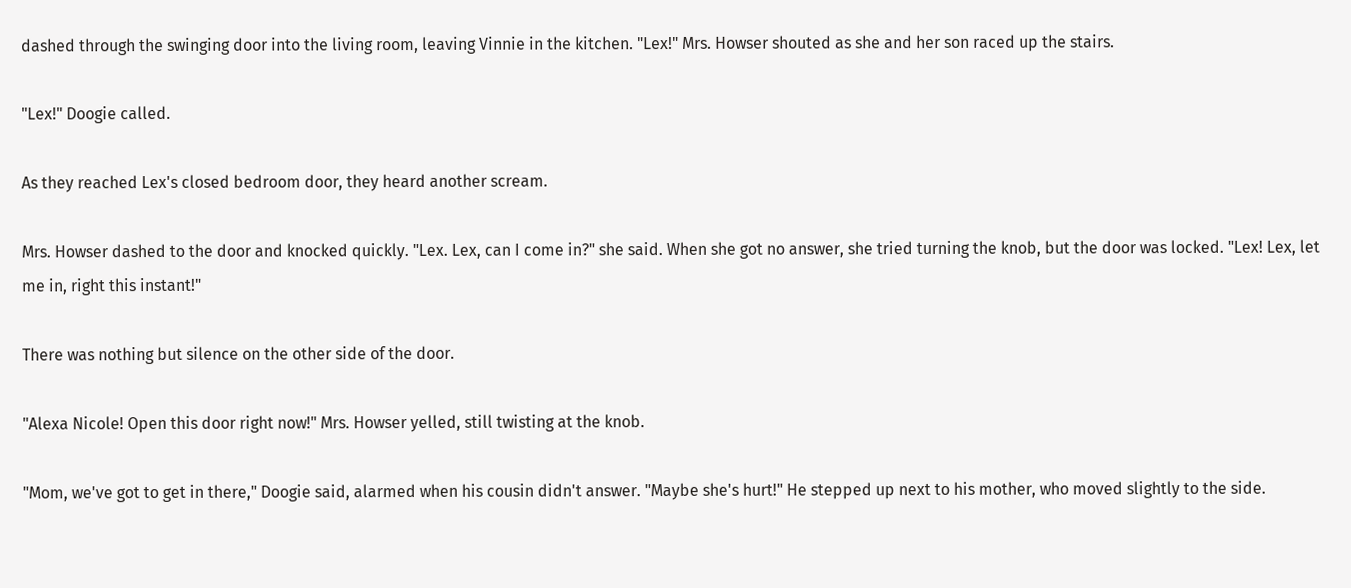dashed through the swinging door into the living room, leaving Vinnie in the kitchen. "Lex!" Mrs. Howser shouted as she and her son raced up the stairs.

"Lex!" Doogie called.

As they reached Lex's closed bedroom door, they heard another scream.

Mrs. Howser dashed to the door and knocked quickly. "Lex. Lex, can I come in?" she said. When she got no answer, she tried turning the knob, but the door was locked. "Lex! Lex, let me in, right this instant!"

There was nothing but silence on the other side of the door.

"Alexa Nicole! Open this door right now!" Mrs. Howser yelled, still twisting at the knob.

"Mom, we've got to get in there," Doogie said, alarmed when his cousin didn't answer. "Maybe she's hurt!" He stepped up next to his mother, who moved slightly to the side.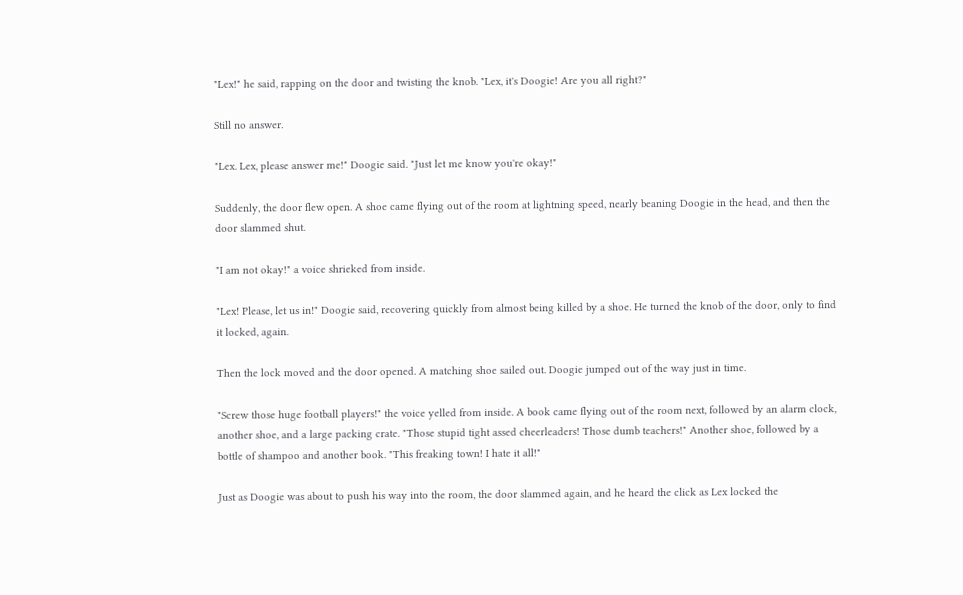"Lex!" he said, rapping on the door and twisting the knob. "Lex, it's Doogie! Are you all right?"

Still no answer.

"Lex. Lex, please answer me!" Doogie said. "Just let me know you're okay!"

Suddenly, the door flew open. A shoe came flying out of the room at lightning speed, nearly beaning Doogie in the head, and then the door slammed shut.

"I am not okay!" a voice shrieked from inside.

"Lex! Please, let us in!" Doogie said, recovering quickly from almost being killed by a shoe. He turned the knob of the door, only to find it locked, again.

Then the lock moved and the door opened. A matching shoe sailed out. Doogie jumped out of the way just in time.

"Screw those huge football players!" the voice yelled from inside. A book came flying out of the room next, followed by an alarm clock, another shoe, and a large packing crate. "Those stupid tight assed cheerleaders! Those dumb teachers!" Another shoe, followed by a bottle of shampoo and another book. "This freaking town! I hate it all!"

Just as Doogie was about to push his way into the room, the door slammed again, and he heard the click as Lex locked the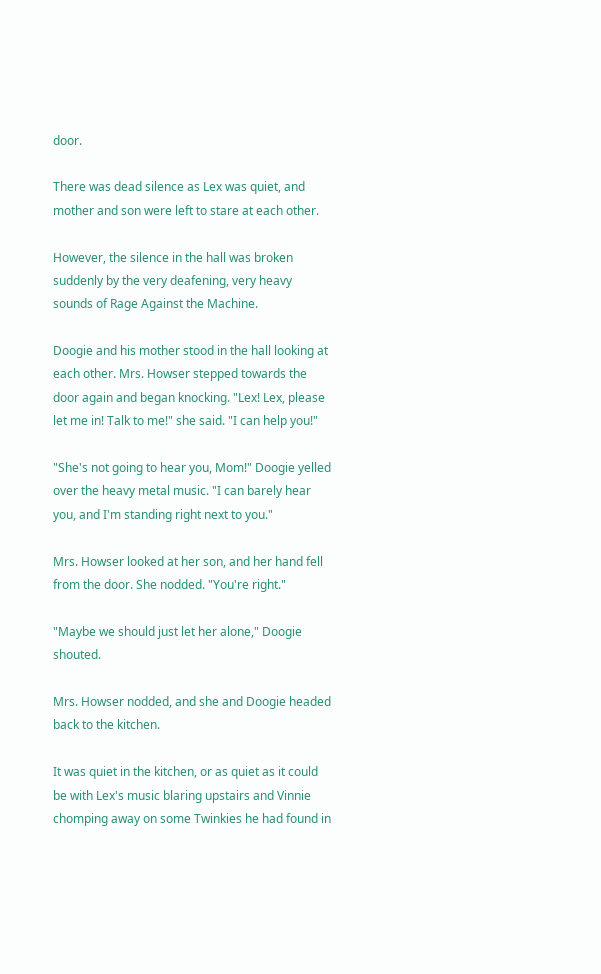door.

There was dead silence as Lex was quiet, and mother and son were left to stare at each other.

However, the silence in the hall was broken suddenly by the very deafening, very heavy sounds of Rage Against the Machine.

Doogie and his mother stood in the hall looking at each other. Mrs. Howser stepped towards the door again and began knocking. "Lex! Lex, please let me in! Talk to me!" she said. "I can help you!"

"She's not going to hear you, Mom!" Doogie yelled over the heavy metal music. "I can barely hear you, and I'm standing right next to you."

Mrs. Howser looked at her son, and her hand fell from the door. She nodded. "You're right."

"Maybe we should just let her alone," Doogie shouted.

Mrs. Howser nodded, and she and Doogie headed back to the kitchen.

It was quiet in the kitchen, or as quiet as it could be with Lex's music blaring upstairs and Vinnie chomping away on some Twinkies he had found in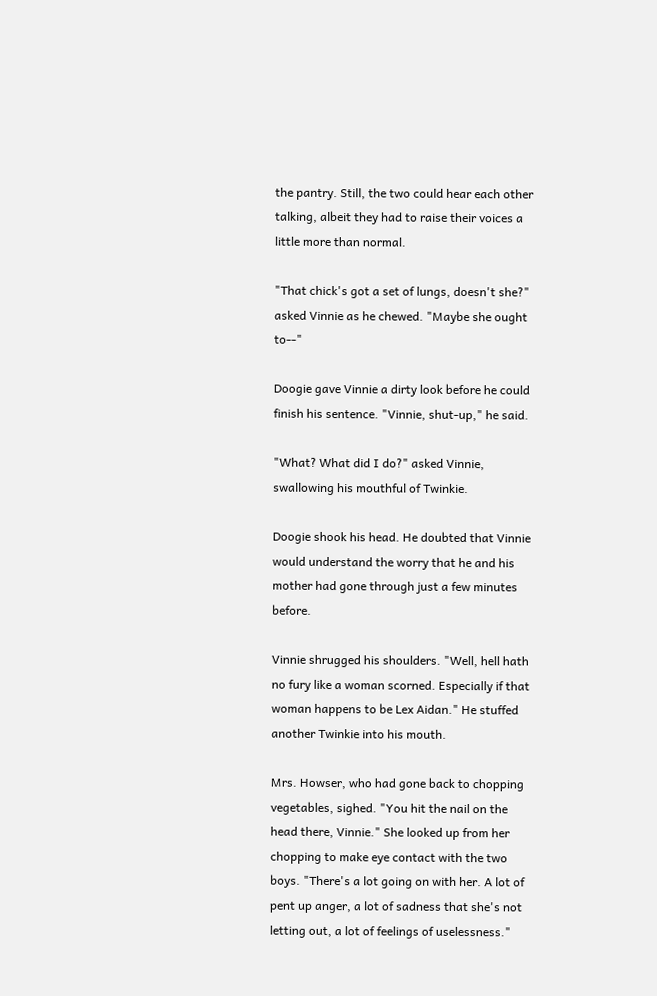the pantry. Still, the two could hear each other talking, albeit they had to raise their voices a little more than normal.

"That chick's got a set of lungs, doesn't she?" asked Vinnie as he chewed. "Maybe she ought to--"

Doogie gave Vinnie a dirty look before he could finish his sentence. "Vinnie, shut-up," he said.

"What? What did I do?" asked Vinnie, swallowing his mouthful of Twinkie.

Doogie shook his head. He doubted that Vinnie would understand the worry that he and his mother had gone through just a few minutes before.

Vinnie shrugged his shoulders. "Well, hell hath no fury like a woman scorned. Especially if that woman happens to be Lex Aidan." He stuffed another Twinkie into his mouth.

Mrs. Howser, who had gone back to chopping vegetables, sighed. "You hit the nail on the head there, Vinnie." She looked up from her chopping to make eye contact with the two boys. "There's a lot going on with her. A lot of pent up anger, a lot of sadness that she's not letting out, a lot of feelings of uselessness."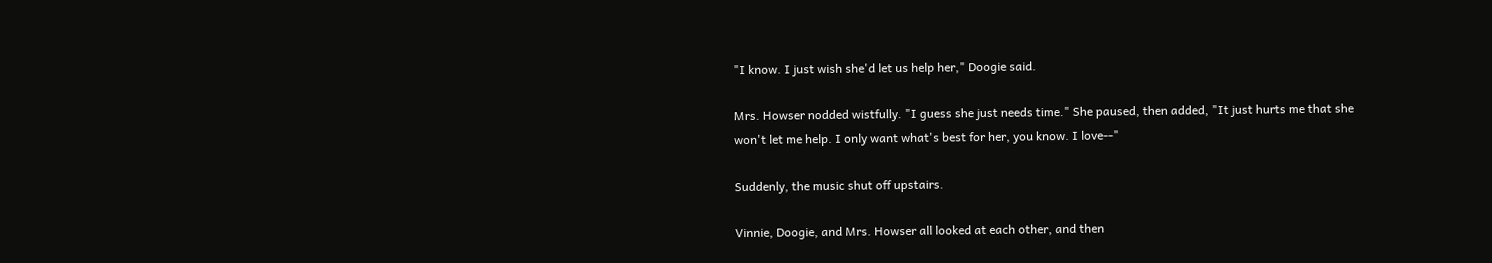"I know. I just wish she'd let us help her," Doogie said.

Mrs. Howser nodded wistfully. "I guess she just needs time." She paused, then added, "It just hurts me that she won't let me help. I only want what's best for her, you know. I love--"

Suddenly, the music shut off upstairs.

Vinnie, Doogie, and Mrs. Howser all looked at each other, and then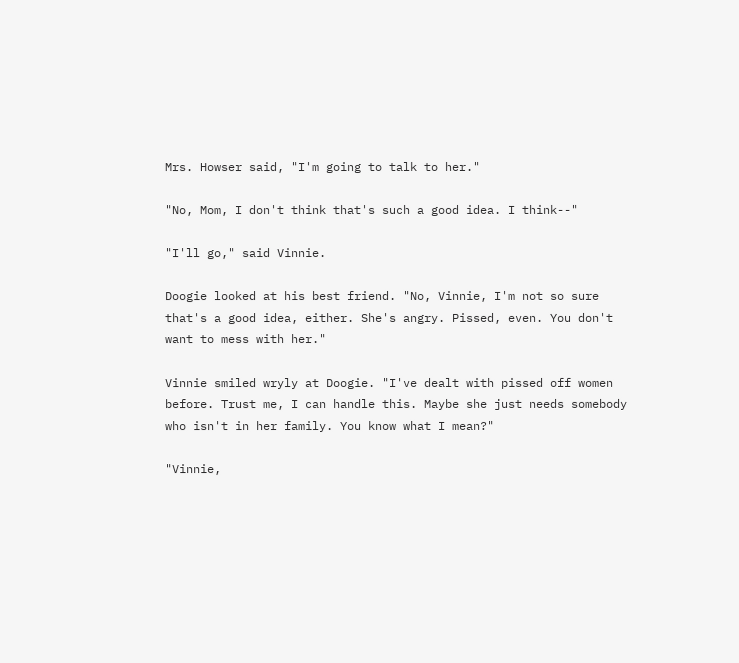Mrs. Howser said, "I'm going to talk to her."

"No, Mom, I don't think that's such a good idea. I think--"

"I'll go," said Vinnie.

Doogie looked at his best friend. "No, Vinnie, I'm not so sure that's a good idea, either. She's angry. Pissed, even. You don't want to mess with her."

Vinnie smiled wryly at Doogie. "I've dealt with pissed off women before. Trust me, I can handle this. Maybe she just needs somebody who isn't in her family. You know what I mean?"

"Vinnie,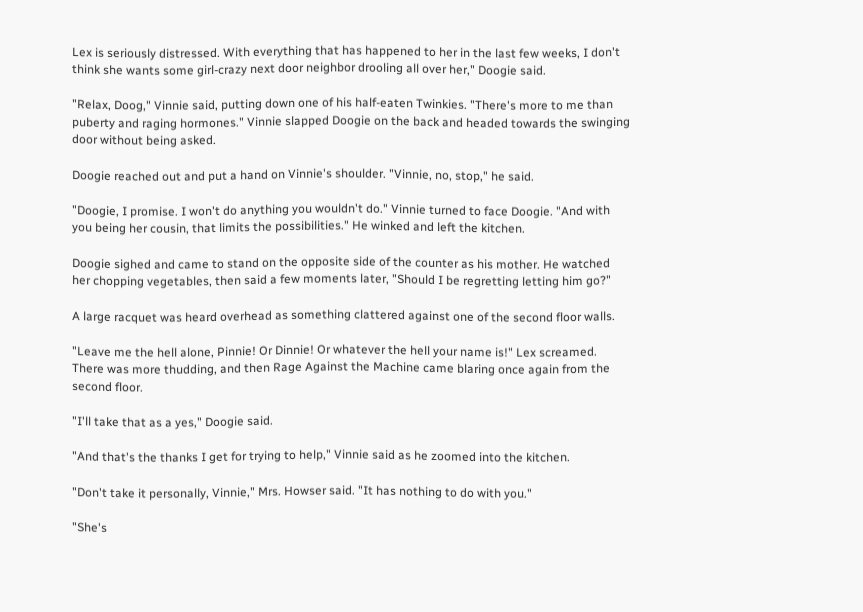Lex is seriously distressed. With everything that has happened to her in the last few weeks, I don't think she wants some girl-crazy next door neighbor drooling all over her," Doogie said.

"Relax, Doog," Vinnie said, putting down one of his half-eaten Twinkies. "There's more to me than puberty and raging hormones." Vinnie slapped Doogie on the back and headed towards the swinging door without being asked.

Doogie reached out and put a hand on Vinnie's shoulder. "Vinnie, no, stop," he said.

"Doogie, I promise. I won't do anything you wouldn't do." Vinnie turned to face Doogie. "And with you being her cousin, that limits the possibilities." He winked and left the kitchen.

Doogie sighed and came to stand on the opposite side of the counter as his mother. He watched her chopping vegetables, then said a few moments later, "Should I be regretting letting him go?"

A large racquet was heard overhead as something clattered against one of the second floor walls.

"Leave me the hell alone, Pinnie! Or Dinnie! Or whatever the hell your name is!" Lex screamed. There was more thudding, and then Rage Against the Machine came blaring once again from the second floor.

"I'll take that as a yes," Doogie said.

"And that's the thanks I get for trying to help," Vinnie said as he zoomed into the kitchen.

"Don't take it personally, Vinnie," Mrs. Howser said. "It has nothing to do with you."

"She's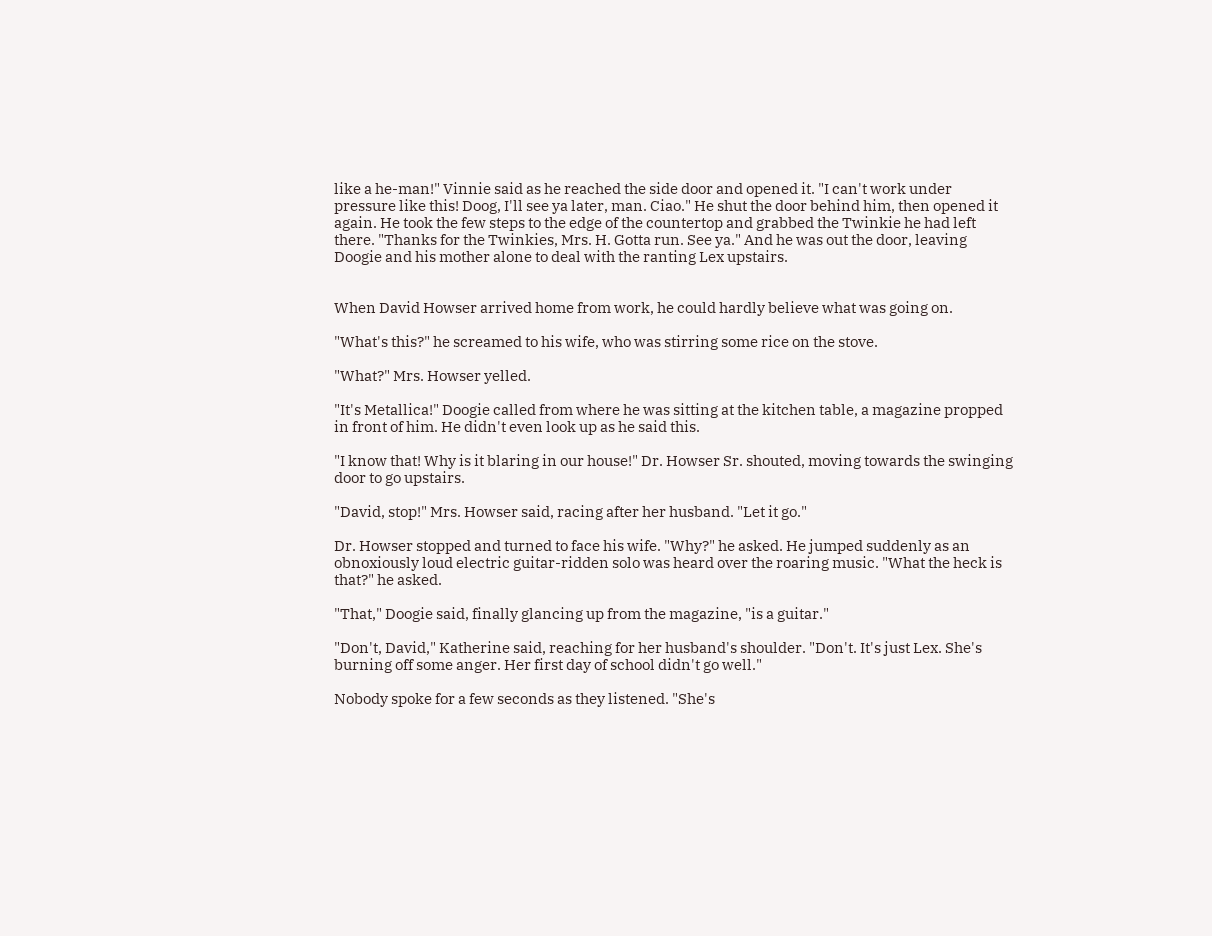like a he-man!" Vinnie said as he reached the side door and opened it. "I can't work under pressure like this! Doog, I'll see ya later, man. Ciao." He shut the door behind him, then opened it again. He took the few steps to the edge of the countertop and grabbed the Twinkie he had left there. "Thanks for the Twinkies, Mrs. H. Gotta run. See ya." And he was out the door, leaving Doogie and his mother alone to deal with the ranting Lex upstairs.


When David Howser arrived home from work, he could hardly believe what was going on.

"What's this?" he screamed to his wife, who was stirring some rice on the stove.

"What?" Mrs. Howser yelled.

"It's Metallica!" Doogie called from where he was sitting at the kitchen table, a magazine propped in front of him. He didn't even look up as he said this.

"I know that! Why is it blaring in our house!" Dr. Howser Sr. shouted, moving towards the swinging door to go upstairs.

"David, stop!" Mrs. Howser said, racing after her husband. "Let it go."

Dr. Howser stopped and turned to face his wife. "Why?" he asked. He jumped suddenly as an obnoxiously loud electric guitar-ridden solo was heard over the roaring music. "What the heck is that?" he asked.

"That," Doogie said, finally glancing up from the magazine, "is a guitar."

"Don't, David," Katherine said, reaching for her husband's shoulder. "Don't. It's just Lex. She's burning off some anger. Her first day of school didn't go well."

Nobody spoke for a few seconds as they listened. "She's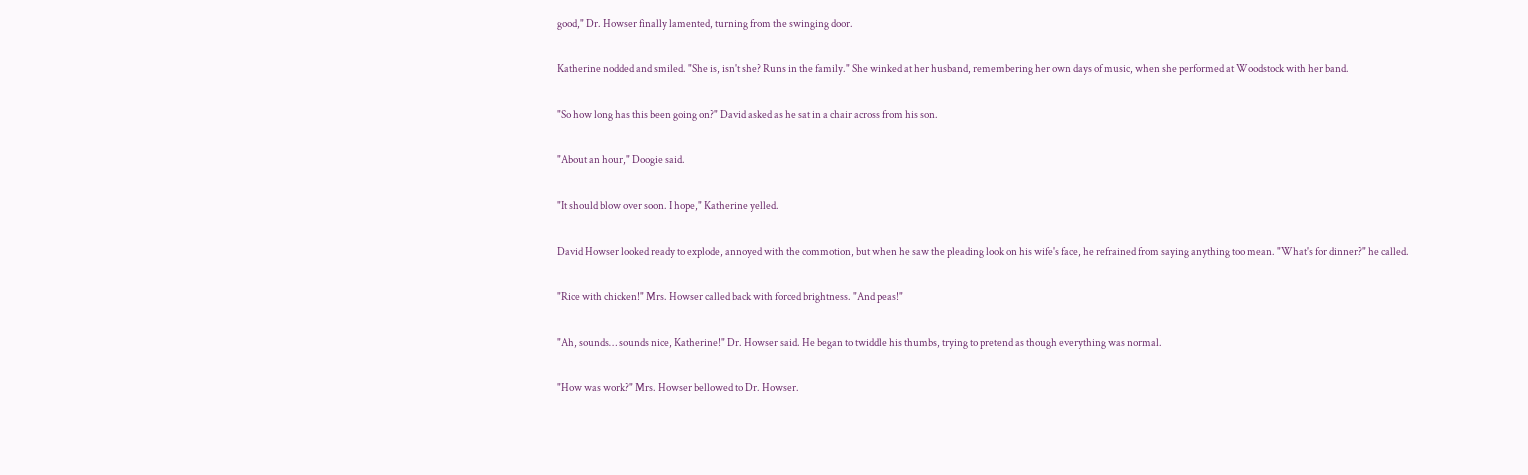good," Dr. Howser finally lamented, turning from the swinging door.

Katherine nodded and smiled. "She is, isn't she? Runs in the family." She winked at her husband, remembering her own days of music, when she performed at Woodstock with her band.

"So how long has this been going on?" David asked as he sat in a chair across from his son.

"About an hour," Doogie said.

"It should blow over soon. I hope," Katherine yelled.

David Howser looked ready to explode, annoyed with the commotion, but when he saw the pleading look on his wife's face, he refrained from saying anything too mean. "What's for dinner?" he called.

"Rice with chicken!" Mrs. Howser called back with forced brightness. "And peas!"

"Ah, sounds… sounds nice, Katherine!" Dr. Howser said. He began to twiddle his thumbs, trying to pretend as though everything was normal.

"How was work?" Mrs. Howser bellowed to Dr. Howser.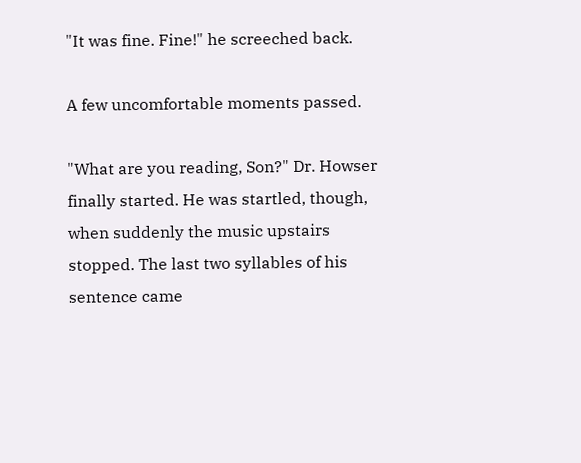"It was fine. Fine!" he screeched back.

A few uncomfortable moments passed.

"What are you reading, Son?" Dr. Howser finally started. He was startled, though, when suddenly the music upstairs stopped. The last two syllables of his sentence came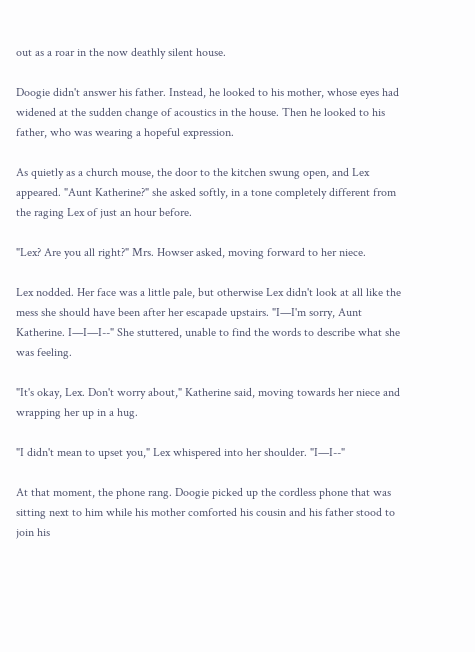out as a roar in the now deathly silent house.

Doogie didn't answer his father. Instead, he looked to his mother, whose eyes had widened at the sudden change of acoustics in the house. Then he looked to his father, who was wearing a hopeful expression.

As quietly as a church mouse, the door to the kitchen swung open, and Lex appeared. "Aunt Katherine?" she asked softly, in a tone completely different from the raging Lex of just an hour before.

"Lex? Are you all right?" Mrs. Howser asked, moving forward to her niece.

Lex nodded. Her face was a little pale, but otherwise Lex didn't look at all like the mess she should have been after her escapade upstairs. "I—I'm sorry, Aunt Katherine. I—I—I--" She stuttered, unable to find the words to describe what she was feeling.

"It's okay, Lex. Don't worry about," Katherine said, moving towards her niece and wrapping her up in a hug.

"I didn't mean to upset you," Lex whispered into her shoulder. "I—I--"

At that moment, the phone rang. Doogie picked up the cordless phone that was sitting next to him while his mother comforted his cousin and his father stood to join his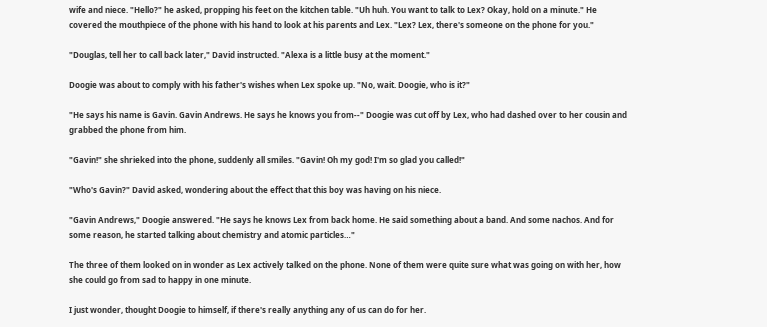wife and niece. "Hello?" he asked, propping his feet on the kitchen table. "Uh huh. You want to talk to Lex? Okay, hold on a minute." He covered the mouthpiece of the phone with his hand to look at his parents and Lex. "Lex? Lex, there's someone on the phone for you."

"Douglas, tell her to call back later," David instructed. "Alexa is a little busy at the moment."

Doogie was about to comply with his father's wishes when Lex spoke up. "No, wait. Doogie, who is it?"

"He says his name is Gavin. Gavin Andrews. He says he knows you from--" Doogie was cut off by Lex, who had dashed over to her cousin and grabbed the phone from him.

"Gavin!" she shrieked into the phone, suddenly all smiles. "Gavin! Oh my god! I'm so glad you called!"

"Who's Gavin?" David asked, wondering about the effect that this boy was having on his niece.

"Gavin Andrews," Doogie answered. "He says he knows Lex from back home. He said something about a band. And some nachos. And for some reason, he started talking about chemistry and atomic particles…"

The three of them looked on in wonder as Lex actively talked on the phone. None of them were quite sure what was going on with her, how she could go from sad to happy in one minute.

I just wonder, thought Doogie to himself, if there's really anything any of us can do for her.